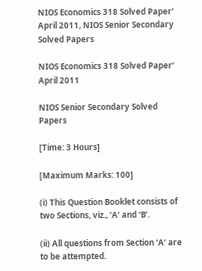NIOS Economics 318 Solved Paper’ April 2011, NIOS Senior Secondary Solved Papers

NIOS Economics 318 Solved Paper’ April 2011

NIOS Senior Secondary Solved Papers

[Time: 3 Hours]

[Maximum Marks: 100]

(i) This Question Booklet consists of
two Sections, viz., ‘A’ and ‘B’.

(ii) All questions from Section ‘A’ are to be attempted.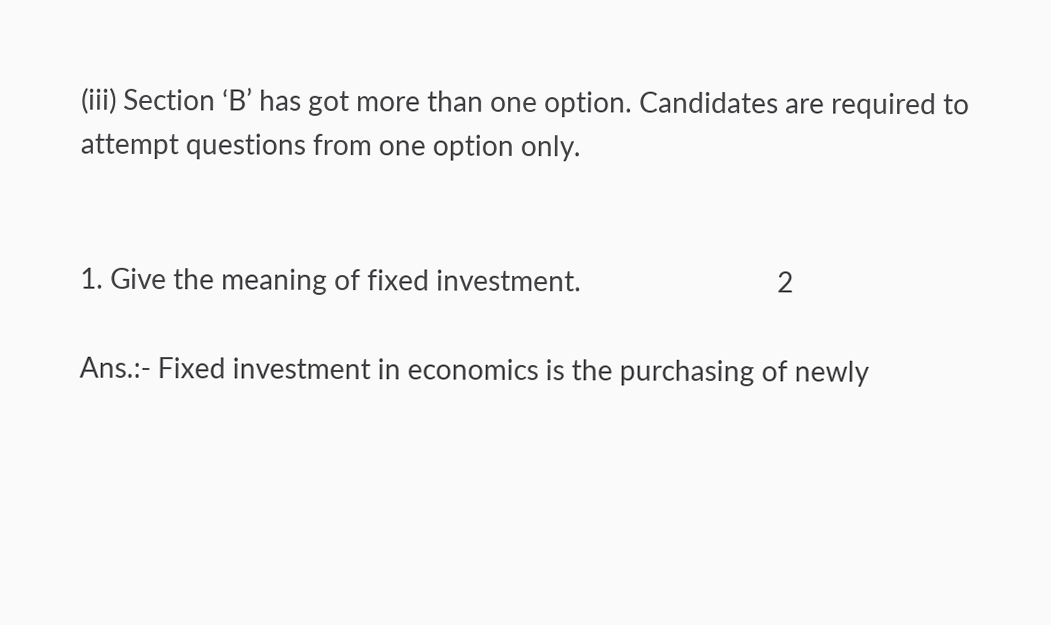(iii) Section ‘B’ has got more than one option. Candidates are required to attempt questions from one option only.


1. Give the meaning of fixed investment.                            2

Ans.:- Fixed investment in economics is the purchasing of newly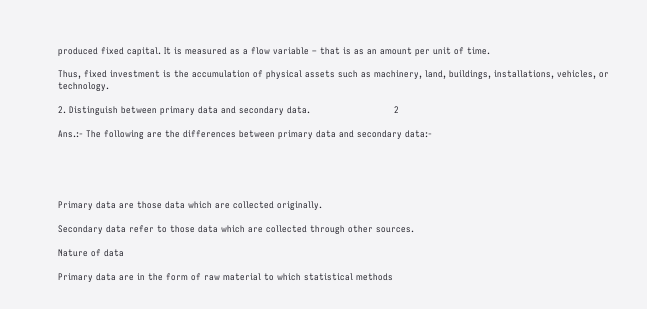produced fixed capital. It is measured as a flow variable – that is as an amount per unit of time.

Thus, fixed investment is the accumulation of physical assets such as machinery, land, buildings, installations, vehicles, or technology.

2. Distinguish between primary data and secondary data.                            2

Ans.:- The following are the differences between primary data and secondary data:-





Primary data are those data which are collected originally.

Secondary data refer to those data which are collected through other sources.

Nature of data

Primary data are in the form of raw material to which statistical methods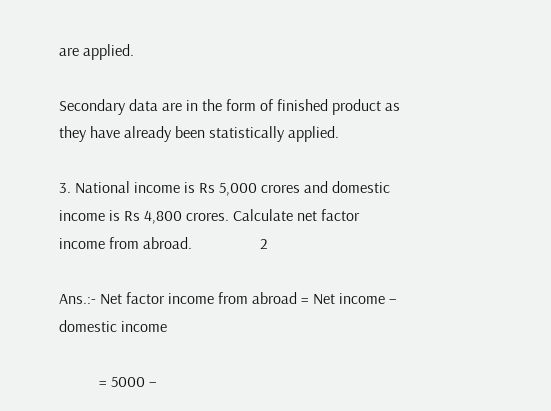are applied.

Secondary data are in the form of finished product as they have already been statistically applied.

3. National income is Rs 5,000 crores and domestic income is Rs 4,800 crores. Calculate net factor income from abroad.                 2

Ans.:- Net factor income from abroad = Net income – domestic income

          = 5000 –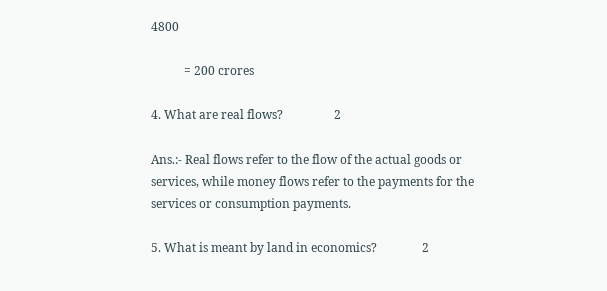4800

           = 200 crores

4. What are real flows?                 2

Ans.:- Real flows refer to the flow of the actual goods or services, while money flows refer to the payments for the services or consumption payments.

5. What is meant by land in economics?               2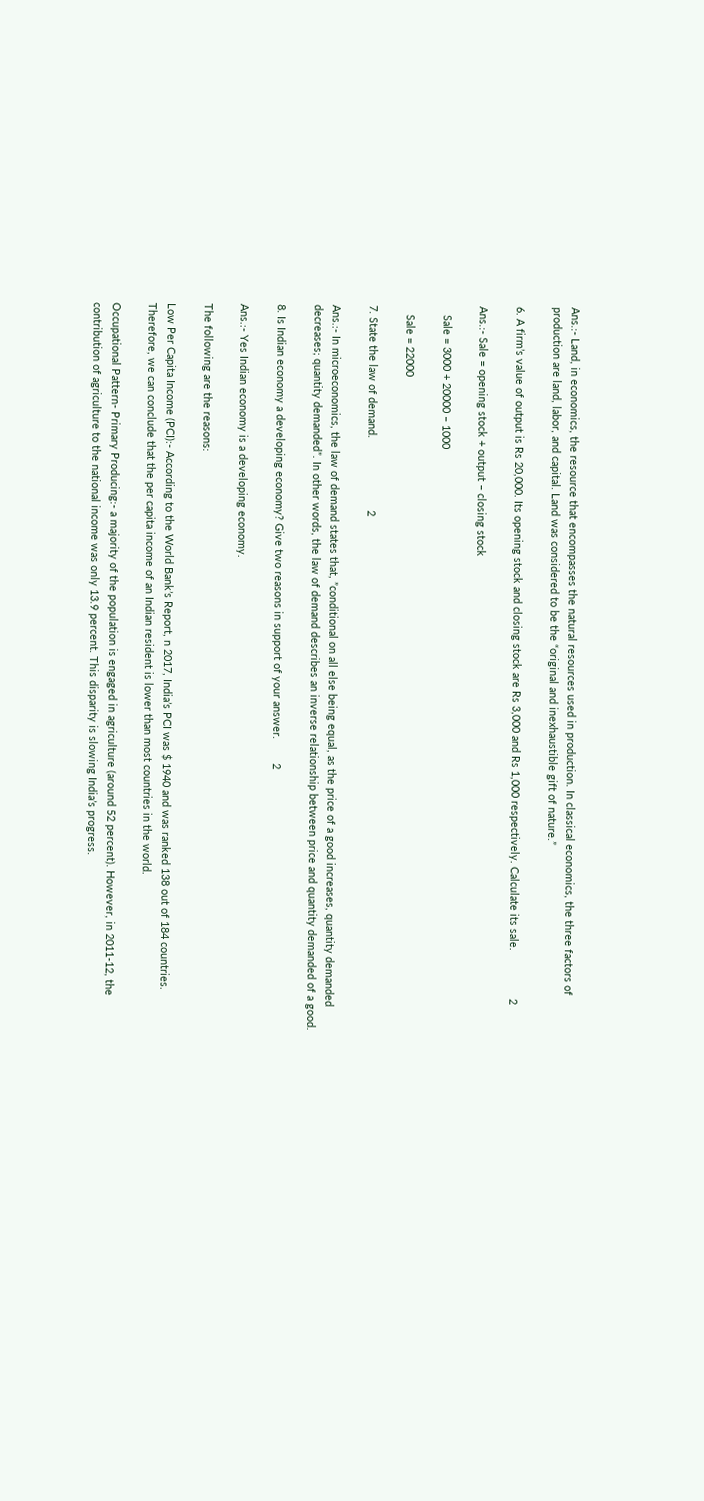Ans.:- Land, in economics, the resource that encompasses the natural resources used in production. In classical economics, the three factors of production are land, labor, and capital. Land was considered to be the “original and inexhaustible gift of nature.”

6. A firm’s value of output is Rs 20,000. Its opening stock and closing stock are Rs 3,000 and Rs 1,000 respectively. Calculate its sale.                2

Ans.:- Sale = opening stock + output – closing stock

   Sale = 3000 + 20000 – 1000

   Sale = 22000

7. State the law of demand.                        2

Ans.:- In microeconomics, the law of demand states that, ”conditional on all else being equal, as the price of a good increases, quantity demanded decreases; quantity demanded”. In other words, the law of demand describes an inverse relationship between price and quantity demanded of a good.

8. Is Indian economy a developing economy? Give two reasons in support of your answer.        2

Ans.:- Yes Indian economy is a developing economy.

The following are the reasons:

Low Per Capita Income (PCI):- According to the World Bank’s Report, n 2017, India’s PCI was $ 1940 and was ranked 138 out of 184 countries. Therefore, we can conclude that the per capita income of an Indian resident is lower than most countries in the world.

Occupational Pattern- Primary Producing:- a majority of the population is engaged in agriculture (around 52 percent). However, in 2011-12, the contribution of agriculture to the national income was only 13.9 percent. This disparity is slowing India’s progress.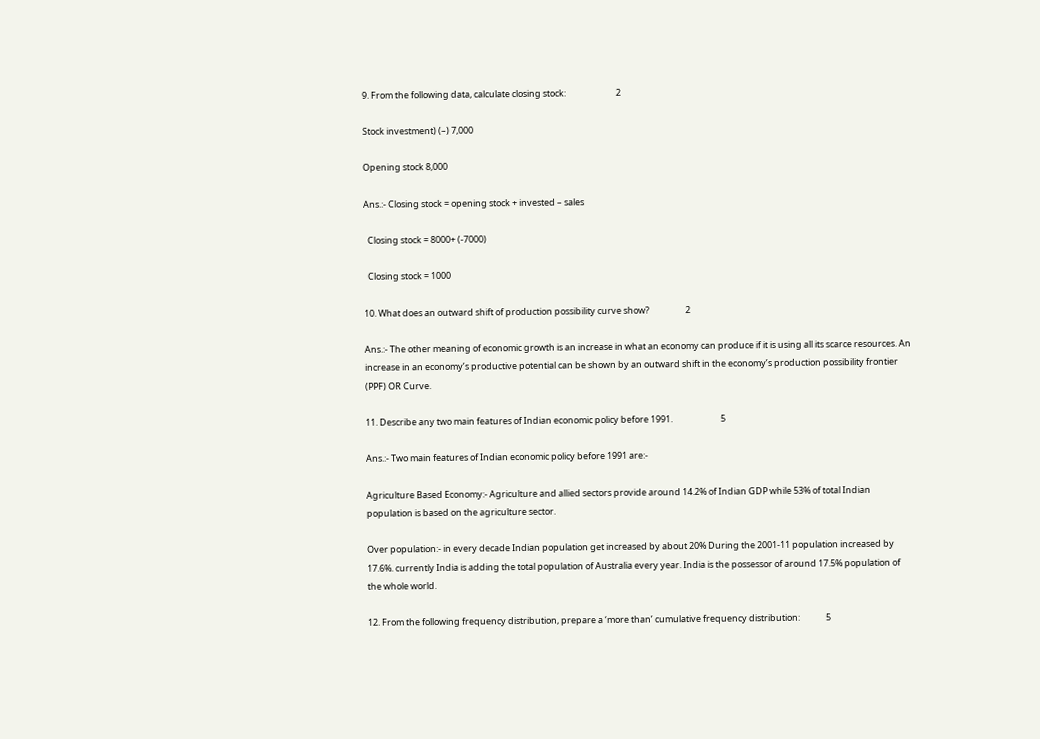9. From the following data, calculate closing stock:                         2

Stock investment) (–) 7,000

Opening stock 8,000

Ans.:- Closing stock = opening stock + invested – sales

  Closing stock = 8000+ (-7000)

  Closing stock = 1000

10. What does an outward shift of production possibility curve show?                  2

Ans.:- The other meaning of economic growth is an increase in what an economy can produce if it is using all its scarce resources. An increase in an economy’s productive potential can be shown by an outward shift in the economy’s production possibility frontier (PPF) OR Curve.

11. Describe any two main features of Indian economic policy before 1991.                        5

Ans.:- Two main features of Indian economic policy before 1991 are:-

Agriculture Based Economy:- Agriculture and allied sectors provide around 14.2% of Indian GDP while 53% of total Indian population is based on the agriculture sector.

Over population:- in every decade Indian population get increased by about 20% During the 2001-11 population increased by 17.6%. currently India is adding the total population of Australia every year. India is the possessor of around 17.5% population of the whole world.

12. From the following frequency distribution, prepare a ‘more than’ cumulative frequency distribution:             5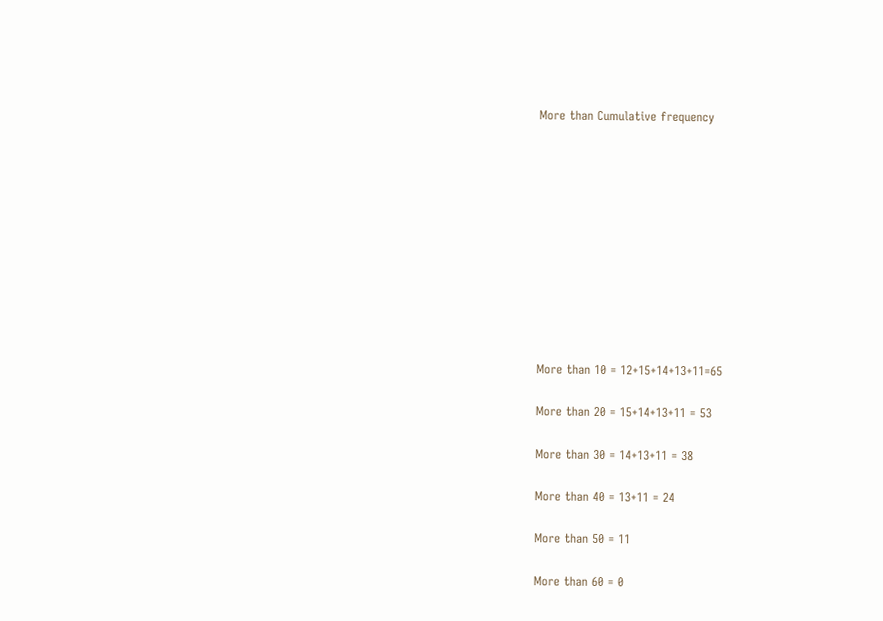More than Cumulative frequency











More than 10 = 12+15+14+13+11=65

More than 20 = 15+14+13+11 = 53

More than 30 = 14+13+11 = 38

More than 40 = 13+11 = 24

More than 50 = 11

More than 60 = 0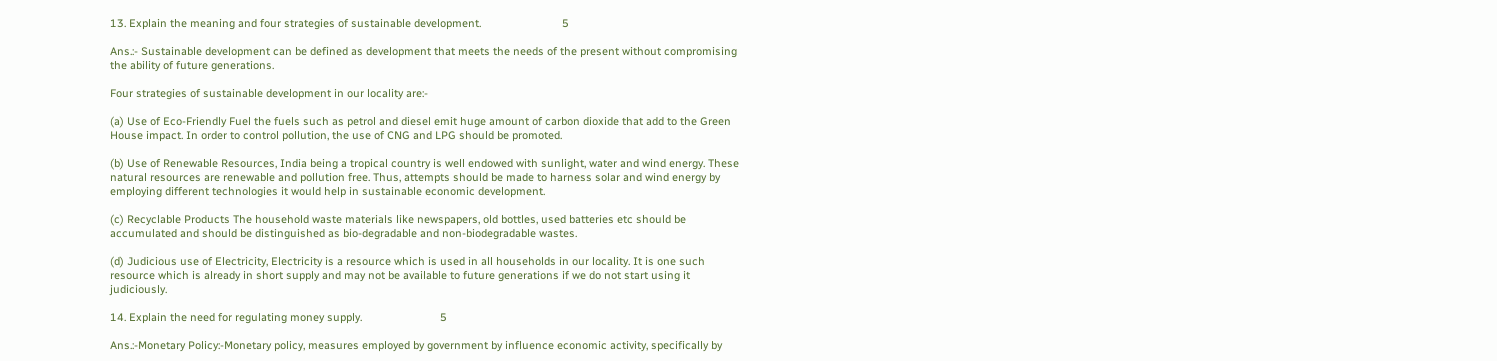13. Explain the meaning and four strategies of sustainable development.                           5

Ans.:- Sustainable development can be defined as development that meets the needs of the present without compromising the ability of future generations.

Four strategies of sustainable development in our locality are:-

(a) Use of Eco-Friendly Fuel the fuels such as petrol and diesel emit huge amount of carbon dioxide that add to the Green House impact. In order to control pollution, the use of CNG and LPG should be promoted.

(b) Use of Renewable Resources, India being a tropical country is well endowed with sunlight, water and wind energy. These natural resources are renewable and pollution free. Thus, attempts should be made to harness solar and wind energy by employing different technologies it would help in sustainable economic development.

(c) Recyclable Products The household waste materials like newspapers, old bottles, used batteries etc should be accumulated and should be distinguished as bio-degradable and non-biodegradable wastes.

(d) Judicious use of Electricity, Electricity is a resource which is used in all households in our locality. It is one such resource which is already in short supply and may not be available to future generations if we do not start using it judiciously.

14. Explain the need for regulating money supply.                          5

Ans.:-Monetary Policy:-Monetary policy, measures employed by government by influence economic activity, specifically by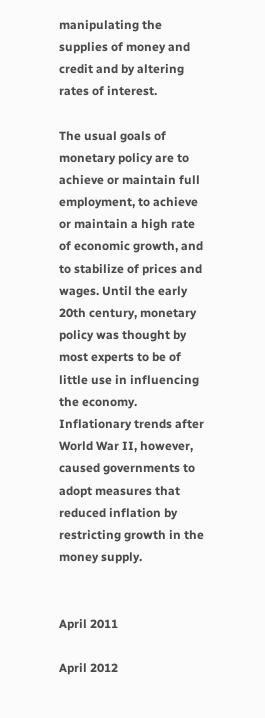manipulating the supplies of money and credit and by altering rates of interest.

The usual goals of monetary policy are to achieve or maintain full employment, to achieve or maintain a high rate of economic growth, and to stabilize of prices and wages. Until the early 20th century, monetary policy was thought by most experts to be of little use in influencing the economy. Inflationary trends after World War II, however, caused governments to adopt measures that reduced inflation by restricting growth in the money supply.


April 2011

April 2012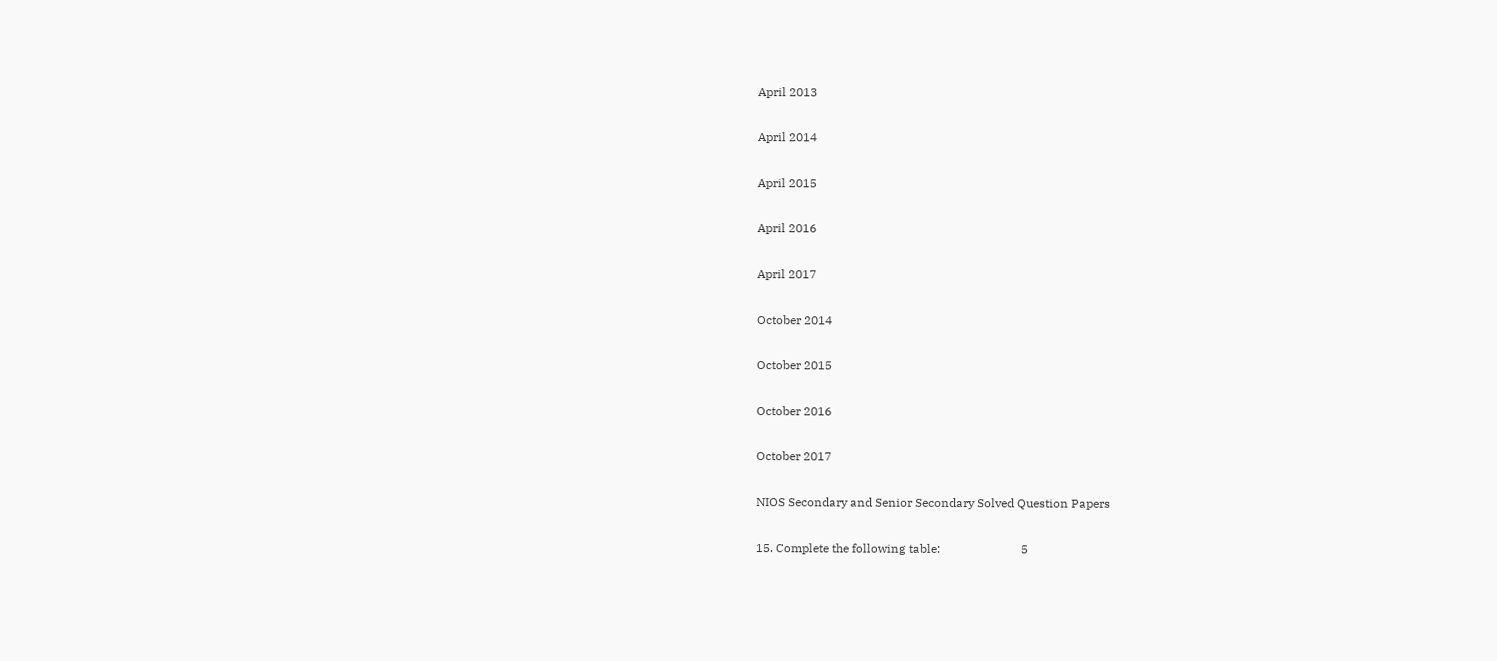April 2013

April 2014

April 2015

April 2016

April 2017

October 2014

October 2015

October 2016

October 2017

NIOS Secondary and Senior Secondary Solved Question Papers

15. Complete the following table:                           5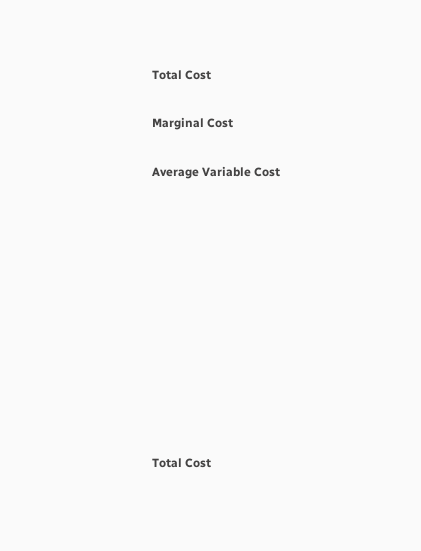Total Cost


Marginal Cost


Average Variable Cost

















Total Cost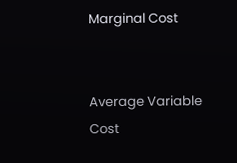Marginal Cost


Average Variable Cost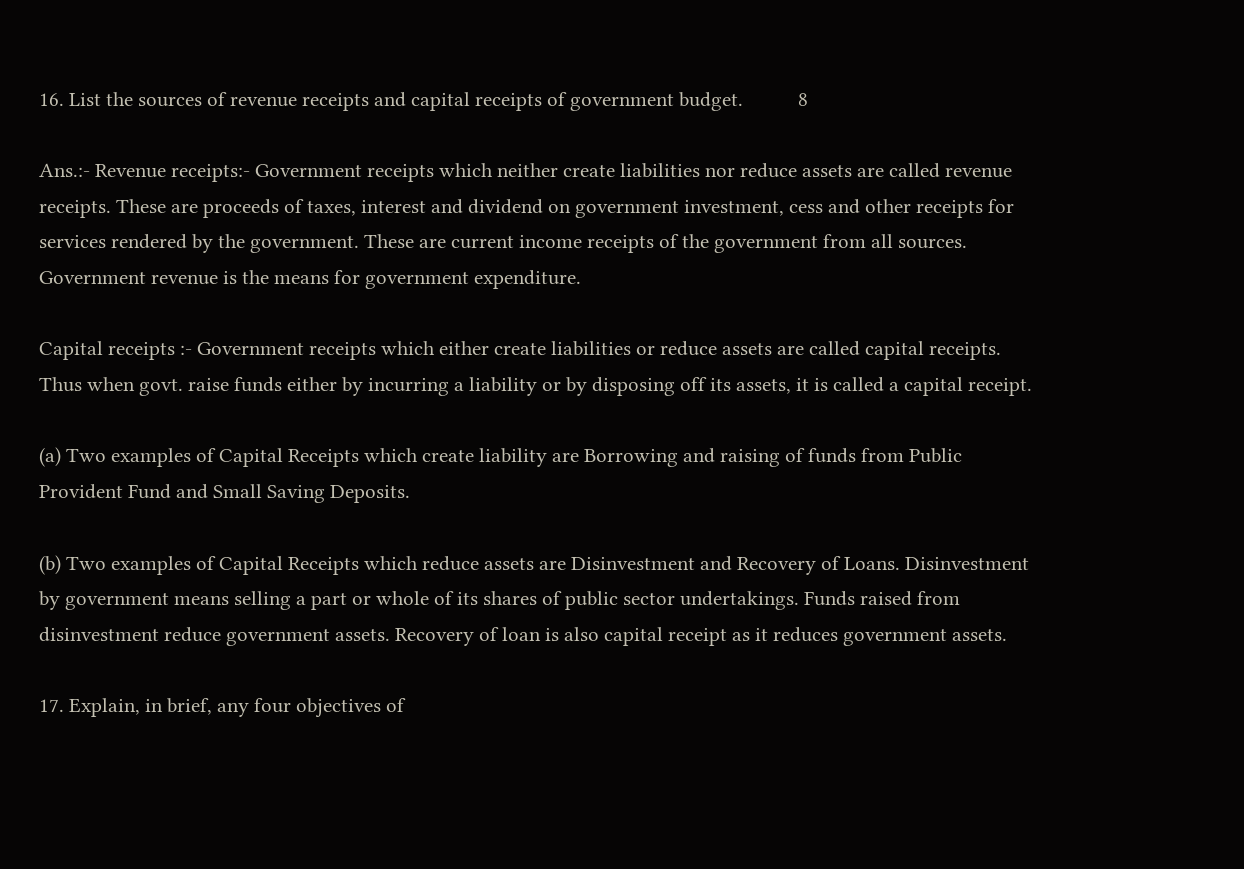16. List the sources of revenue receipts and capital receipts of government budget.           8

Ans.:- Revenue receipts:- Government receipts which neither create liabilities nor reduce assets are called revenue receipts. These are proceeds of taxes, interest and dividend on government investment, cess and other receipts for services rendered by the government. These are current income receipts of the government from all sources. Government revenue is the means for government expenditure.

Capital receipts :- Government receipts which either create liabilities or reduce assets are called capital receipts. Thus when govt. raise funds either by incurring a liability or by disposing off its assets, it is called a capital receipt.

(a) Two examples of Capital Receipts which create liability are Borrowing and raising of funds from Public Provident Fund and Small Saving Deposits.

(b) Two examples of Capital Receipts which reduce assets are Disinvestment and Recovery of Loans. Disinvestment by government means selling a part or whole of its shares of public sector undertakings. Funds raised from disinvestment reduce government assets. Recovery of loan is also capital receipt as it reduces government assets.

17. Explain, in brief, any four objectives of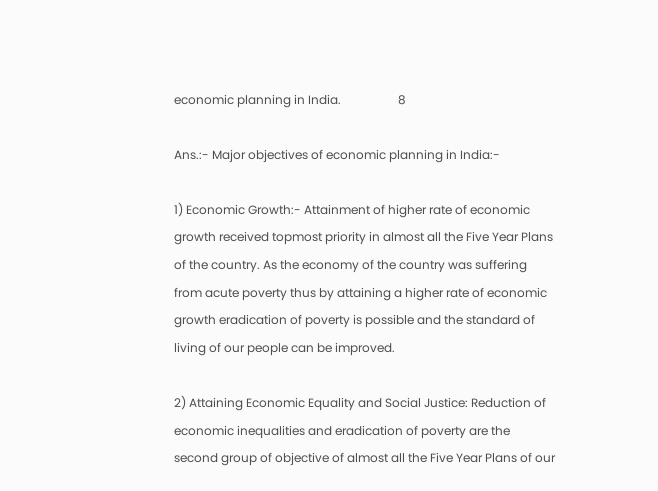economic planning in India.                   8

Ans.:- Major objectives of economic planning in India:-

1) Economic Growth:- Attainment of higher rate of economic growth received topmost priority in almost all the Five Year Plans of the country. As the economy of the country was suffering from acute poverty thus by attaining a higher rate of economic growth eradication of poverty is possible and the standard of living of our people can be improved.

2) Attaining Economic Equality and Social Justice: Reduction of economic inequalities and eradication of poverty are the second group of objective of almost all the Five Year Plans of our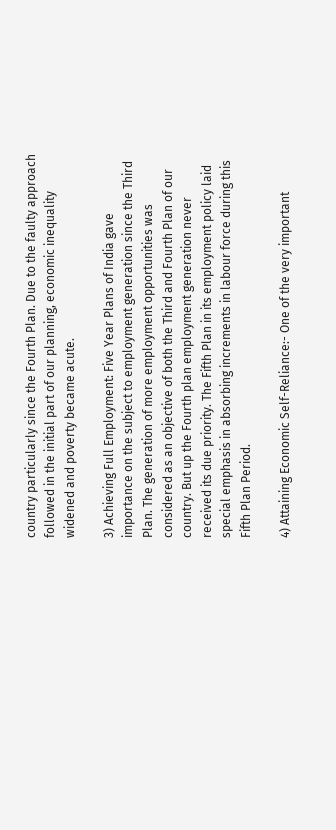country particularly since the Fourth Plan. Due to the faulty approach followed in the initial part of our planning, economic inequality widened and poverty became acute.

3) Achieving Full Employment: Five Year Plans of India gave importance on the subject to employment generation since the Third Plan. The generation of more employment opportunities was considered as an objective of both the Third and Fourth Plan of our country. But up the Fourth plan employment generation never received its due priority. The Fifth Plan in its employment policy laid special emphasis in absorbing increments in labour force during this Fifth Plan Period.

4) Attaining Economic Self-Reliance:- One of the very important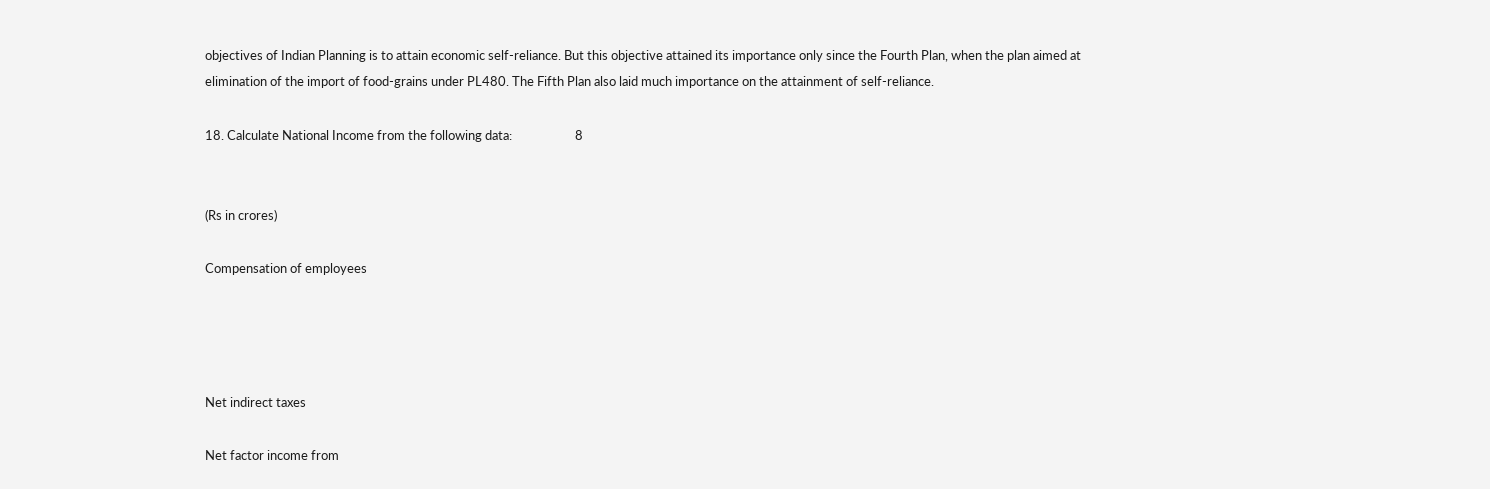objectives of Indian Planning is to attain economic self-reliance. But this objective attained its importance only since the Fourth Plan, when the plan aimed at elimination of the import of food-grains under PL480. The Fifth Plan also laid much importance on the attainment of self-reliance.

18. Calculate National Income from the following data:                     8


(Rs in crores)

Compensation of employees




Net indirect taxes

Net factor income from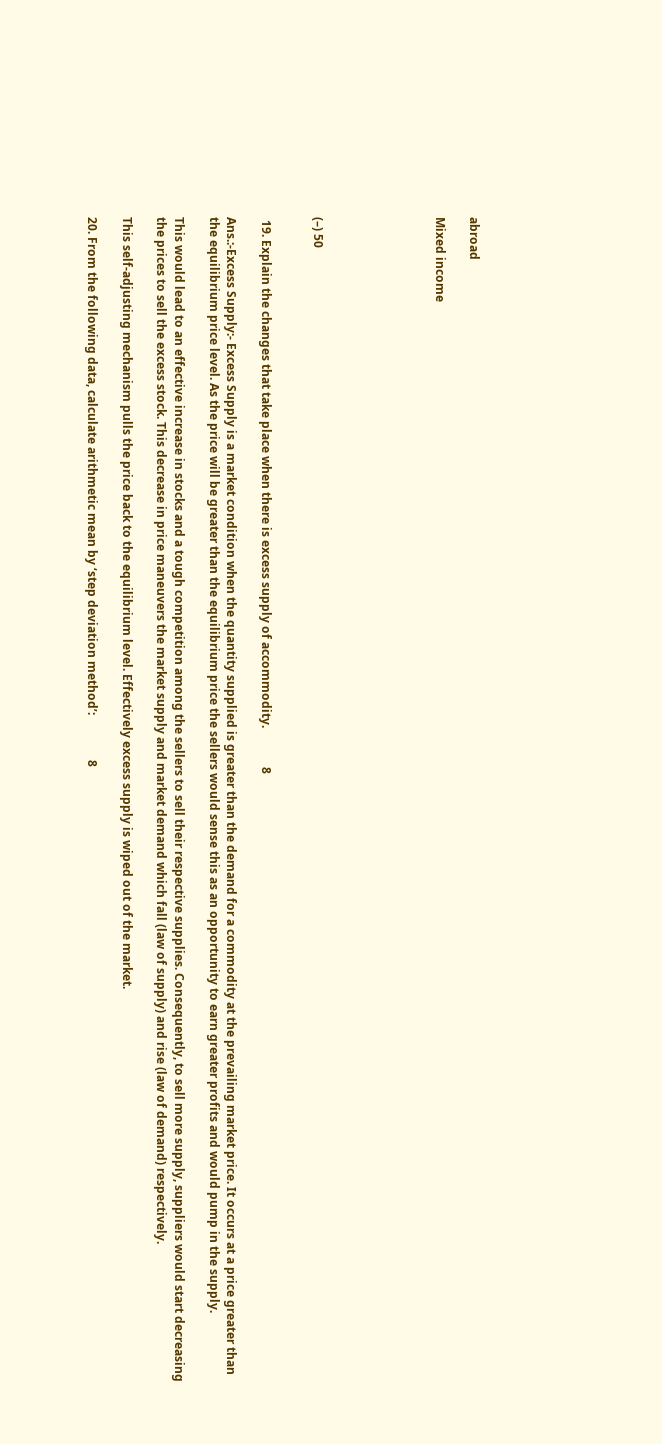abroad

Mixed income






(–) 50


 19. Explain the changes that take place when there is excess supply of accommodity.             8

Ans.:-Excess Supply:- Excess Supply is a market condition when the quantity supplied is greater than the demand for a commodity at the prevailing market price. It occurs at a price greater than the equilibrium price level. As the price will be greater than the equilibrium price the sellers would sense this as an opportunity to earn greater profits and would pump in the supply.

This would lead to an effective increase in stocks and a tough competition among the sellers to sell their respective supplies. Consequently, to sell more supply, suppliers would start decreasing the prices to sell the excess stock. This decrease in price maneuvers the market supply and market demand which fall (law of supply) and rise (law of demand) respectively.

This self-adjusting mechanism pulls the price back to the equilibrium level. Effectively excess supply is wiped out of the market.

20. From the following data, calculate arithmetic mean by ‘step deviation method’:               8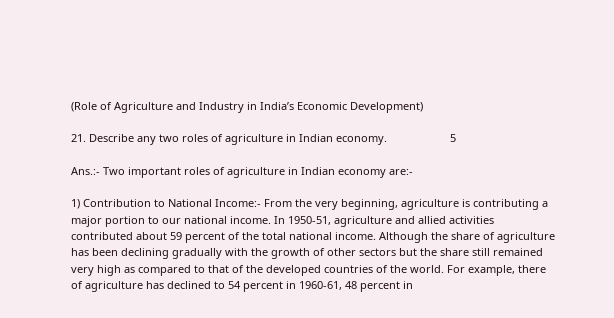(Role of Agriculture and Industry in India’s Economic Development)

21. Describe any two roles of agriculture in Indian economy.                     5

Ans.:- Two important roles of agriculture in Indian economy are:-

1) Contribution to National Income:- From the very beginning, agriculture is contributing a major portion to our national income. In 1950-51, agriculture and allied activities contributed about 59 percent of the total national income. Although the share of agriculture has been declining gradually with the growth of other sectors but the share still remained very high as compared to that of the developed countries of the world. For example, there of agriculture has declined to 54 percent in 1960-61, 48 percent in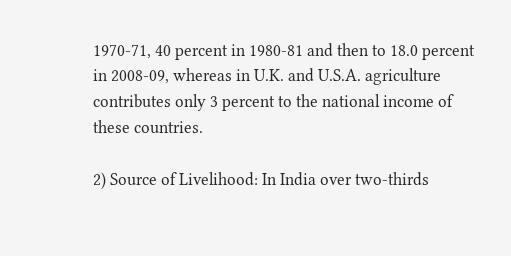1970-71, 40 percent in 1980-81 and then to 18.0 percent in 2008-09, whereas in U.K. and U.S.A. agriculture contributes only 3 percent to the national income of these countries.

2) Source of Livelihood: In India over two-thirds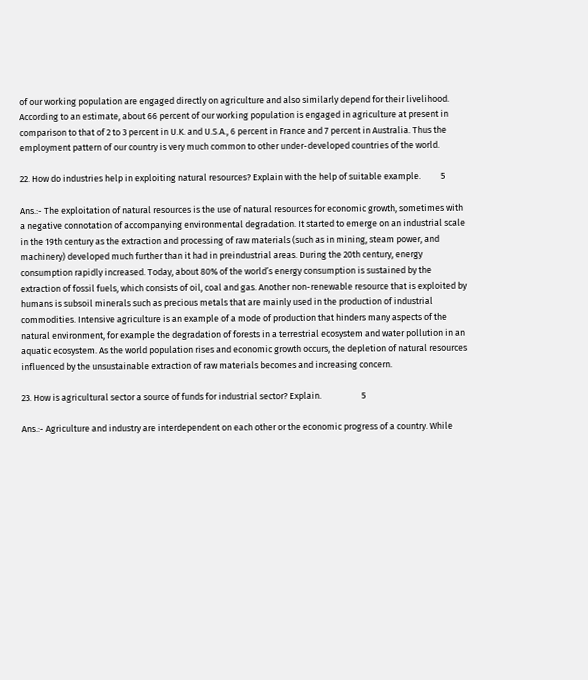of our working population are engaged directly on agriculture and also similarly depend for their livelihood. According to an estimate, about 66 percent of our working population is engaged in agriculture at present in comparison to that of 2 to 3 percent in U.K. and U.S.A., 6 percent in France and 7 percent in Australia. Thus the employment pattern of our country is very much common to other under-developed countries of the world.

22. How do industries help in exploiting natural resources? Explain with the help of suitable example.          5

Ans.:- The exploitation of natural resources is the use of natural resources for economic growth, sometimes with a negative connotation of accompanying environmental degradation. It started to emerge on an industrial scale in the 19th century as the extraction and processing of raw materials (such as in mining, steam power, and machinery) developed much further than it had in preindustrial areas. During the 20th century, energy consumption rapidly increased. Today, about 80% of the world’s energy consumption is sustained by the extraction of fossil fuels, which consists of oil, coal and gas. Another non-renewable resource that is exploited by humans is subsoil minerals such as precious metals that are mainly used in the production of industrial commodities. Intensive agriculture is an example of a mode of production that hinders many aspects of the natural environment, for example the degradation of forests in a terrestrial ecosystem and water pollution in an aquatic ecosystem. As the world population rises and economic growth occurs, the depletion of natural resources influenced by the unsustainable extraction of raw materials becomes and increasing concern.

23. How is agricultural sector a source of funds for industrial sector? Explain.                    5

Ans.:- Agriculture and industry are interdependent on each other or the economic progress of a country. While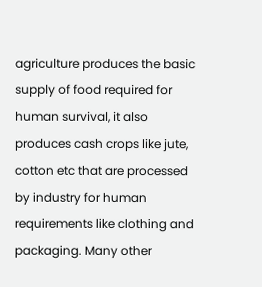agriculture produces the basic supply of food required for human survival, it also produces cash crops like jute, cotton etc that are processed by industry for human requirements like clothing and packaging. Many other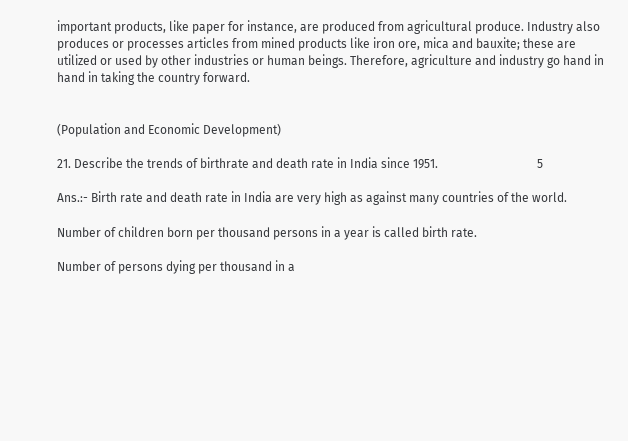important products, like paper for instance, are produced from agricultural produce. Industry also produces or processes articles from mined products like iron ore, mica and bauxite; these are utilized or used by other industries or human beings. Therefore, agriculture and industry go hand in hand in taking the country forward.


(Population and Economic Development)

21. Describe the trends of birthrate and death rate in India since 1951.                                 5

Ans.:- Birth rate and death rate in India are very high as against many countries of the world.

Number of children born per thousand persons in a year is called birth rate.

Number of persons dying per thousand in a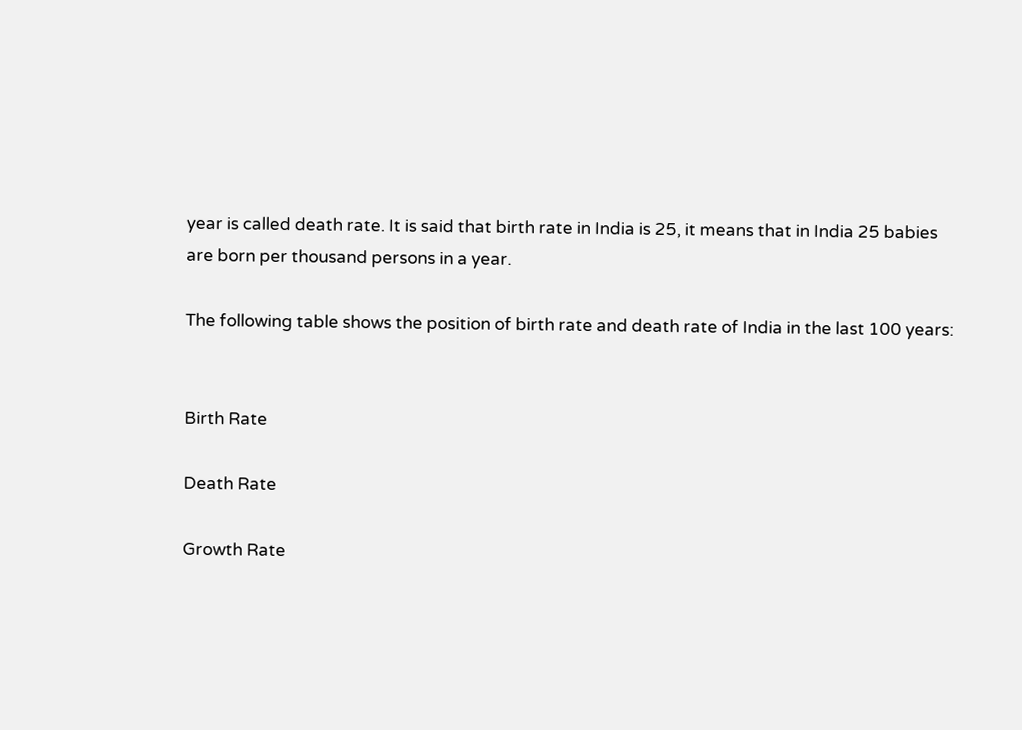year is called death rate. It is said that birth rate in India is 25, it means that in India 25 babies are born per thousand persons in a year.

The following table shows the position of birth rate and death rate of India in the last 100 years:


Birth Rate

Death Rate

Growth Rate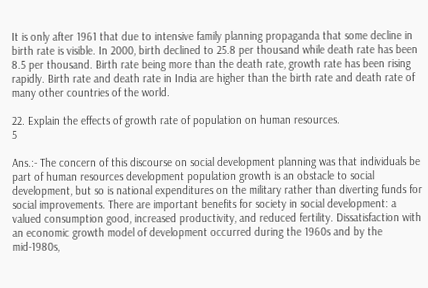It is only after 1961 that due to intensive family planning propaganda that some decline in birth rate is visible. In 2000, birth declined to 25.8 per thousand while death rate has been 8.5 per thousand. Birth rate being more than the death rate, growth rate has been rising rapidly. Birth rate and death rate in India are higher than the birth rate and death rate of many other countries of the world.

22. Explain the effects of growth rate of population on human resources.                           5

Ans.:- The concern of this discourse on social development planning was that individuals be part of human resources development population growth is an obstacle to social development, but so is national expenditures on the military rather than diverting funds for social improvements. There are important benefits for society in social development: a valued consumption good, increased productivity, and reduced fertility. Dissatisfaction with an economic growth model of development occurred during the 1960s and by the mid-1980s,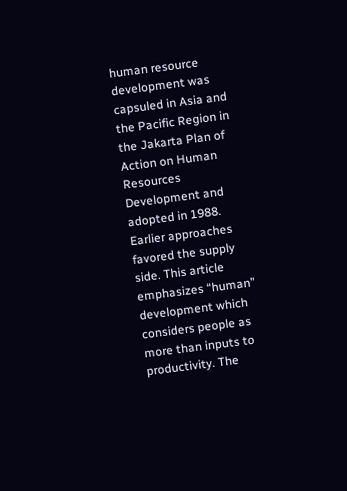human resource development was capsuled in Asia and the Pacific Region in the Jakarta Plan of Action on Human Resources Development and adopted in 1988. Earlier approaches favored the supply side. This article emphasizes “human” development which considers people as more than inputs to productivity. The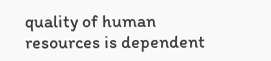quality of human resources is dependent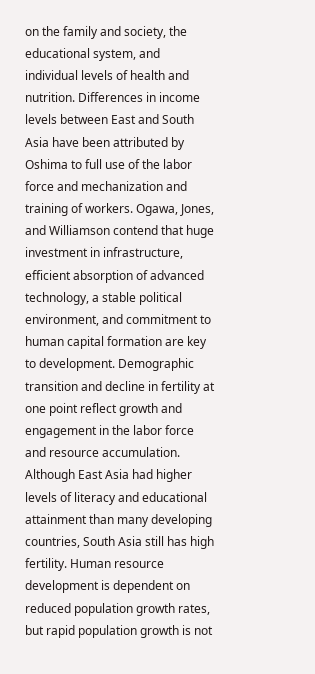on the family and society, the educational system, and individual levels of health and nutrition. Differences in income levels between East and South Asia have been attributed by Oshima to full use of the labor force and mechanization and training of workers. Ogawa, Jones, and Williamson contend that huge investment in infrastructure, efficient absorption of advanced technology, a stable political environment, and commitment to human capital formation are key to development. Demographic transition and decline in fertility at one point reflect growth and engagement in the labor force and resource accumulation. Although East Asia had higher levels of literacy and educational attainment than many developing countries, South Asia still has high fertility. Human resource development is dependent on reduced population growth rates, but rapid population growth is not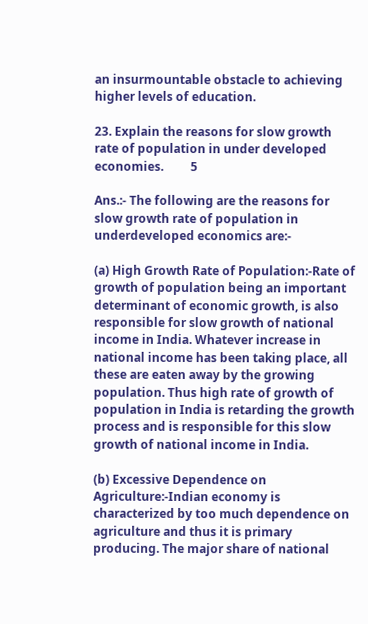an insurmountable obstacle to achieving higher levels of education.

23. Explain the reasons for slow growth rate of population in under developed economies.         5

Ans.:- The following are the reasons for slow growth rate of population in underdeveloped economics are:-

(a) High Growth Rate of Population:-Rate of growth of population being an important determinant of economic growth, is also responsible for slow growth of national income in India. Whatever increase in national income has been taking place, all these are eaten away by the growing population. Thus high rate of growth of population in India is retarding the growth process and is responsible for this slow growth of national income in India.

(b) Excessive Dependence on Agriculture:-Indian economy is characterized by too much dependence on agriculture and thus it is primary producing. The major share of national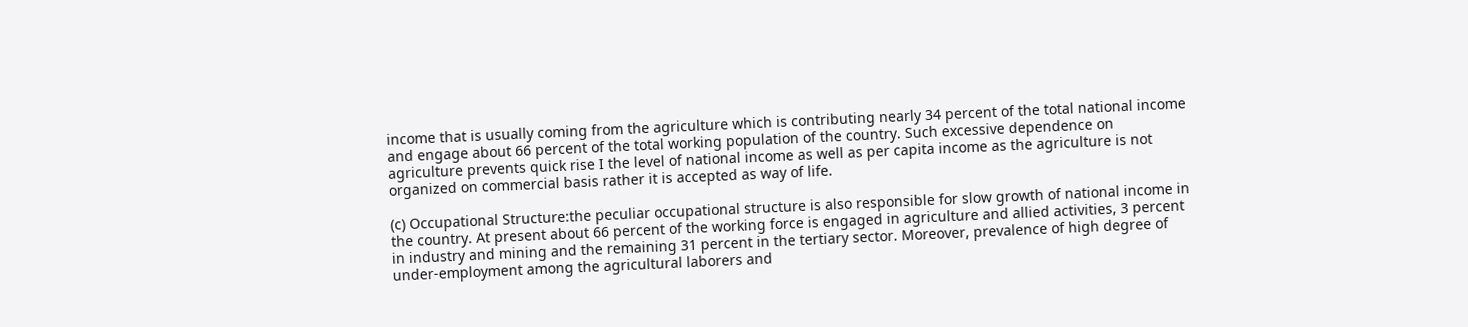income that is usually coming from the agriculture which is contributing nearly 34 percent of the total national income and engage about 66 percent of the total working population of the country. Such excessive dependence on agriculture prevents quick rise I the level of national income as well as per capita income as the agriculture is not organized on commercial basis rather it is accepted as way of life.

(c) Occupational Structure:the peculiar occupational structure is also responsible for slow growth of national income in the country. At present about 66 percent of the working force is engaged in agriculture and allied activities, 3 percent in industry and mining and the remaining 31 percent in the tertiary sector. Moreover, prevalence of high degree of under-employment among the agricultural laborers and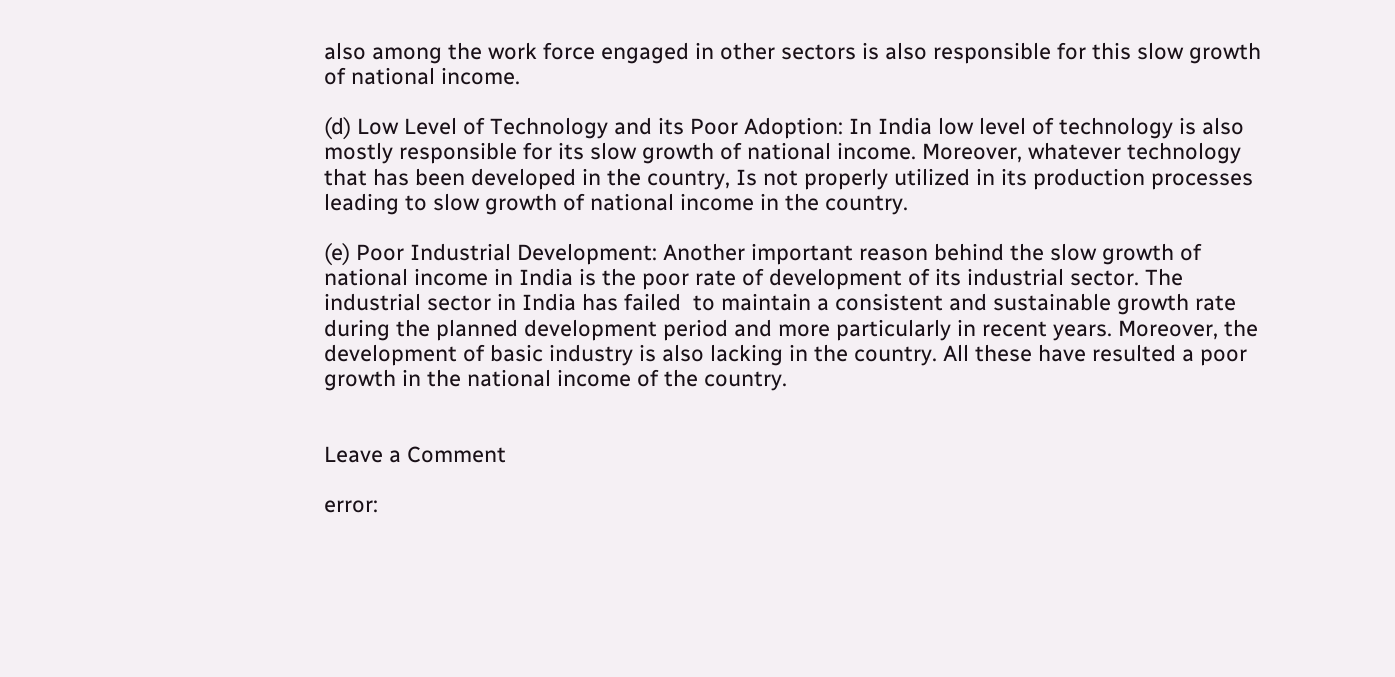also among the work force engaged in other sectors is also responsible for this slow growth of national income.

(d) Low Level of Technology and its Poor Adoption: In India low level of technology is also mostly responsible for its slow growth of national income. Moreover, whatever technology that has been developed in the country, Is not properly utilized in its production processes leading to slow growth of national income in the country.

(e) Poor Industrial Development: Another important reason behind the slow growth of national income in India is the poor rate of development of its industrial sector. The industrial sector in India has failed  to maintain a consistent and sustainable growth rate during the planned development period and more particularly in recent years. Moreover, the development of basic industry is also lacking in the country. All these have resulted a poor growth in the national income of the country.


Leave a Comment

error: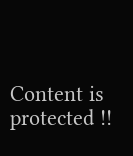Content is protected !!